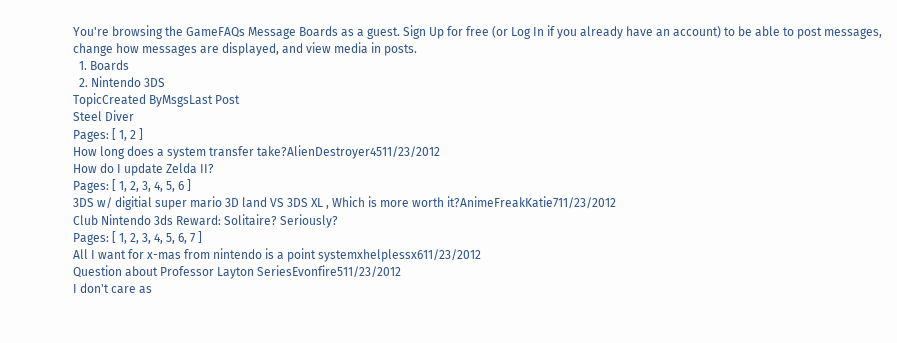You're browsing the GameFAQs Message Boards as a guest. Sign Up for free (or Log In if you already have an account) to be able to post messages, change how messages are displayed, and view media in posts.
  1. Boards
  2. Nintendo 3DS
TopicCreated ByMsgsLast Post
Steel Diver
Pages: [ 1, 2 ]
How long does a system transfer take?AlienDestroyer4511/23/2012
How do I update Zelda II?
Pages: [ 1, 2, 3, 4, 5, 6 ]
3DS w/ digitial super mario 3D land VS 3DS XL , Which is more worth it?AnimeFreakKatie711/23/2012
Club Nintendo 3ds Reward: Solitaire? Seriously?
Pages: [ 1, 2, 3, 4, 5, 6, 7 ]
All I want for x-mas from nintendo is a point systemxhelplessx611/23/2012
Question about Professor Layton SeriesEvonfire511/23/2012
I don't care as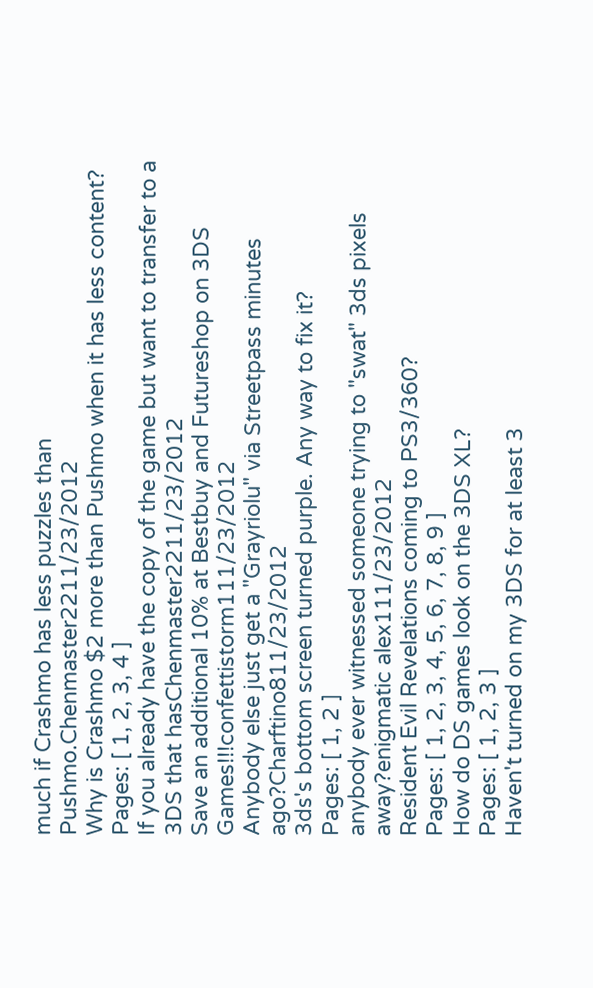much if Crashmo has less puzzles than Pushmo.Chenmaster2211/23/2012
Why is Crashmo $2 more than Pushmo when it has less content?
Pages: [ 1, 2, 3, 4 ]
If you already have the copy of the game but want to transfer to a 3DS that hasChenmaster2211/23/2012
Save an additional 10% at Bestbuy and Futureshop on 3DS Games!!!confettistorm111/23/2012
Anybody else just get a "Grayriolu" via Streetpass minutes ago?Charftino811/23/2012
3ds's bottom screen turned purple. Any way to fix it?
Pages: [ 1, 2 ]
anybody ever witnessed someone trying to "swat" 3ds pixels away?enigmatic alex111/23/2012
Resident Evil Revelations coming to PS3/360?
Pages: [ 1, 2, 3, 4, 5, 6, 7, 8, 9 ]
How do DS games look on the 3DS XL?
Pages: [ 1, 2, 3 ]
Haven't turned on my 3DS for at least 3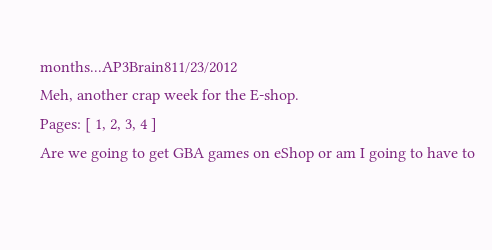months...AP3Brain811/23/2012
Meh, another crap week for the E-shop.
Pages: [ 1, 2, 3, 4 ]
Are we going to get GBA games on eShop or am I going to have to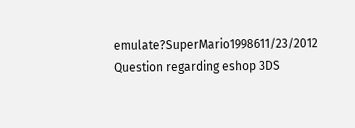emulate?SuperMario1998611/23/2012
Question regarding eshop 3DS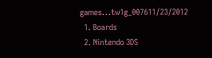games...tw1g_007611/23/2012
  1. Boards
  2. Nintendo 3DS